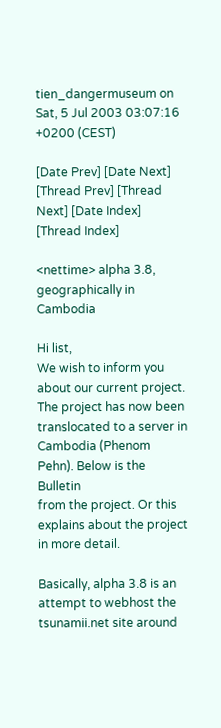tien_dangermuseum on Sat, 5 Jul 2003 03:07:16 +0200 (CEST)

[Date Prev] [Date Next] [Thread Prev] [Thread Next] [Date Index] [Thread Index]

<nettime> alpha 3.8, geographically in Cambodia

Hi list,
We wish to inform you about our current project. The project has now been
translocated to a server in Cambodia (Phenom Pehn). Below is the Bulletin
from the project. Or this explains about the project in more detail.

Basically, alpha 3.8 is an attempt to webhost the tsunamii.net site around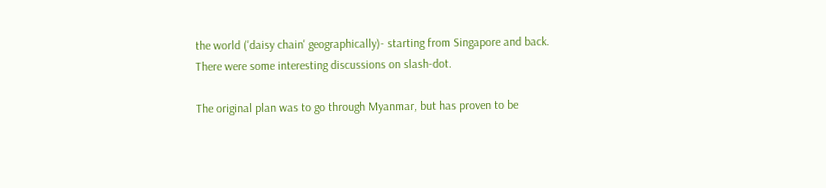the world ('daisy chain' geographically)- starting from Singapore and back.
There were some interesting discussions on slash-dot.

The original plan was to go through Myanmar, but has proven to be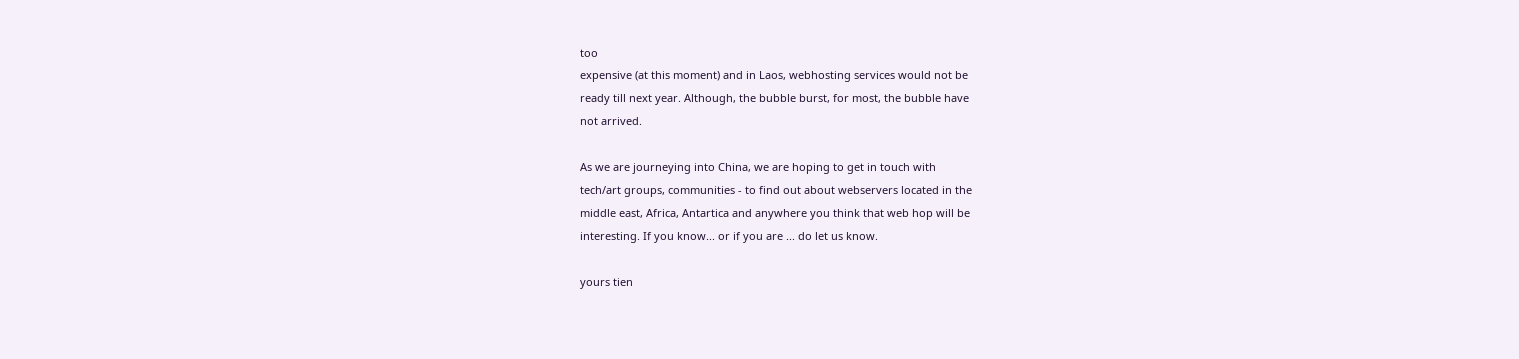too
expensive (at this moment) and in Laos, webhosting services would not be
ready till next year. Although, the bubble burst, for most, the bubble have
not arrived.

As we are journeying into China, we are hoping to get in touch with
tech/art groups, communities - to find out about webservers located in the
middle east, Africa, Antartica and anywhere you think that web hop will be
interesting. If you know... or if you are ... do let us know.

yours tien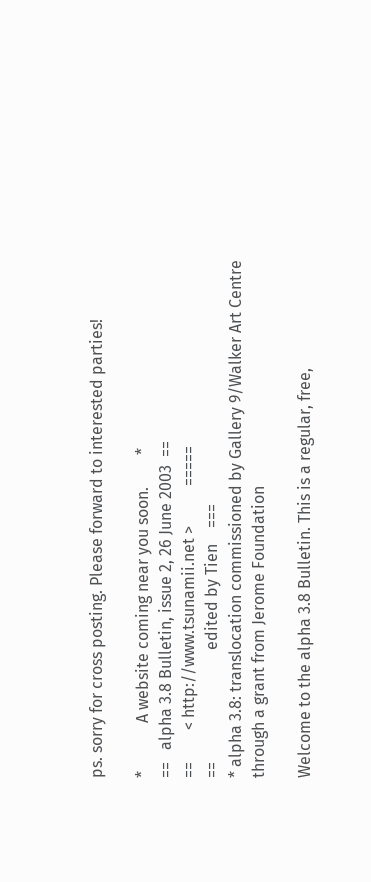ps. sorry for cross posting. Please forward to interested parties!

*            A website coming near you soon.        *
==   alpha 3.8 Bulletin, issue 2, 26 June 2003  ==
==        < http://www.tsunamii.net >          =====
==                            edited by Tien    ===
* alpha 3.8: translocation commissioned by Gallery 9/Walker Art Centre
through a grant from Jerome Foundation

Welcome to the alpha 3.8 Bulletin. This is a regular, free,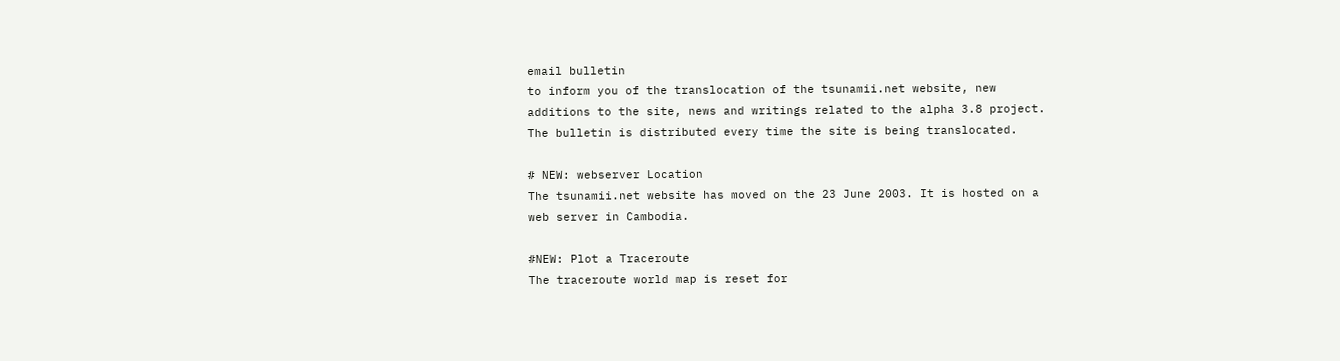email bulletin
to inform you of the translocation of the tsunamii.net website, new
additions to the site, news and writings related to the alpha 3.8 project.
The bulletin is distributed every time the site is being translocated.

# NEW: webserver Location
The tsunamii.net website has moved on the 23 June 2003. It is hosted on a
web server in Cambodia.

#NEW: Plot a Traceroute
The traceroute world map is reset for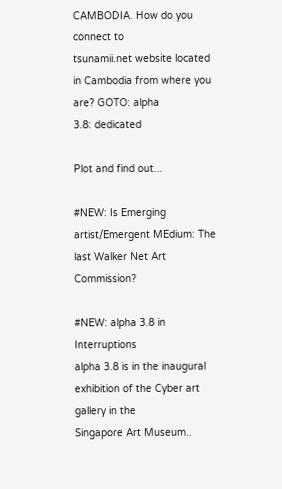CAMBODIA. How do you connect to
tsunamii.net website located in Cambodia from where you are? GOTO: alpha
3.8: dedicated

Plot and find out...

#NEW: Is Emerging artist/Emergent MEdium: The last Walker Net Art Commission?

#NEW: alpha 3.8 in Interruptions
alpha 3.8 is in the inaugural exhibition of the Cyber art gallery in the
Singapore Art Museum..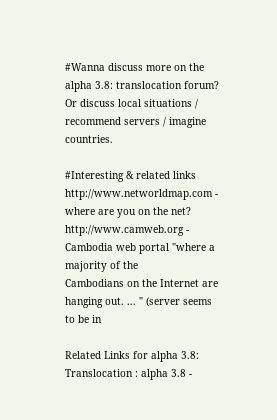#Wanna discuss more on the alpha 3.8: translocation forum?
Or discuss local situations / recommend servers / imagine countries.

#Interesting & related links
http://www.networldmap.com - where are you on the net?
http://www.camweb.org - Cambodia web portal "where a majority of the
Cambodians on the Internet are hanging out. ... " (server seems to be in

Related Links for alpha 3.8:
Translocation : alpha 3.8 -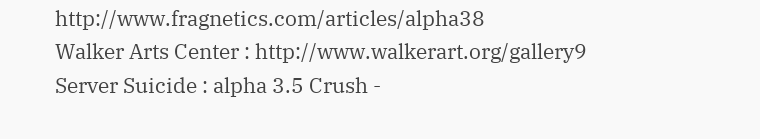http://www.fragnetics.com/articles/alpha38
Walker Arts Center : http://www.walkerart.org/gallery9
Server Suicide : alpha 3.5 Crush -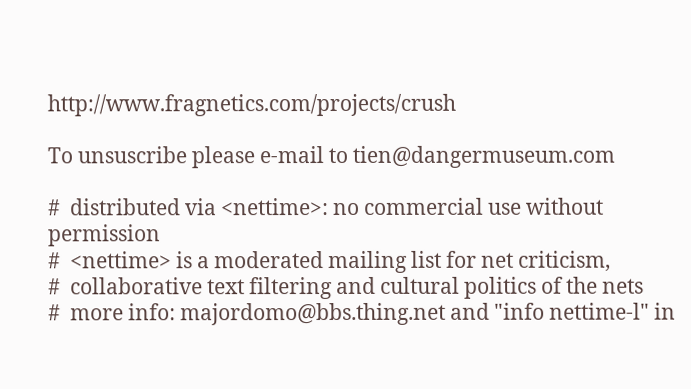http://www.fragnetics.com/projects/crush

To unsuscribe please e-mail to tien@dangermuseum.com

#  distributed via <nettime>: no commercial use without permission
#  <nettime> is a moderated mailing list for net criticism,
#  collaborative text filtering and cultural politics of the nets
#  more info: majordomo@bbs.thing.net and "info nettime-l" in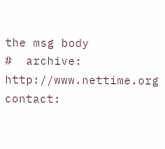the msg body
#  archive: http://www.nettime.org contact: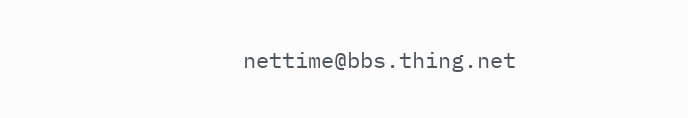nettime@bbs.thing.net